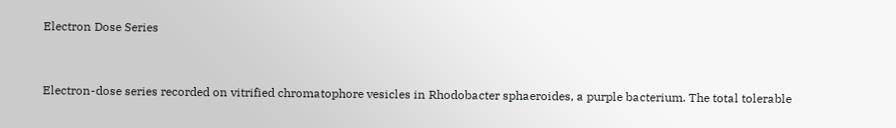Electron Dose Series


Electron-dose series recorded on vitrified chromatophore vesicles in Rhodobacter sphaeroides, a purple bacterium. The total tolerable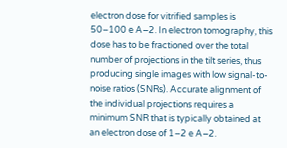electron dose for vitrified samples is 50–100 e A−2. In electron tomography, this dose has to be fractioned over the total number of projections in the tilt series, thus producing single images with low signal-to-noise ratios (SNRs). Accurate alignment of the individual projections requires a minimum SNR that is typically obtained at an electron dose of 1–2 e A−2.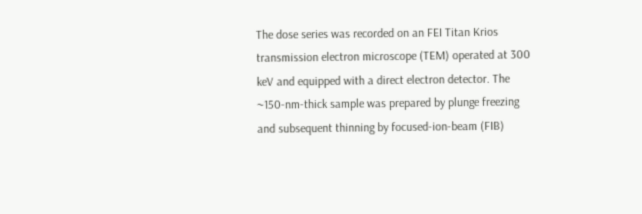The dose series was recorded on an FEI Titan Krios transmission electron microscope (TEM) operated at 300 keV and equipped with a direct electron detector. The ~150-nm-thick sample was prepared by plunge freezing and subsequent thinning by focused-ion-beam (FIB)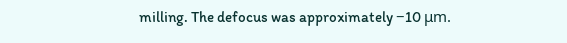milling. The defocus was approximately −10 μm.